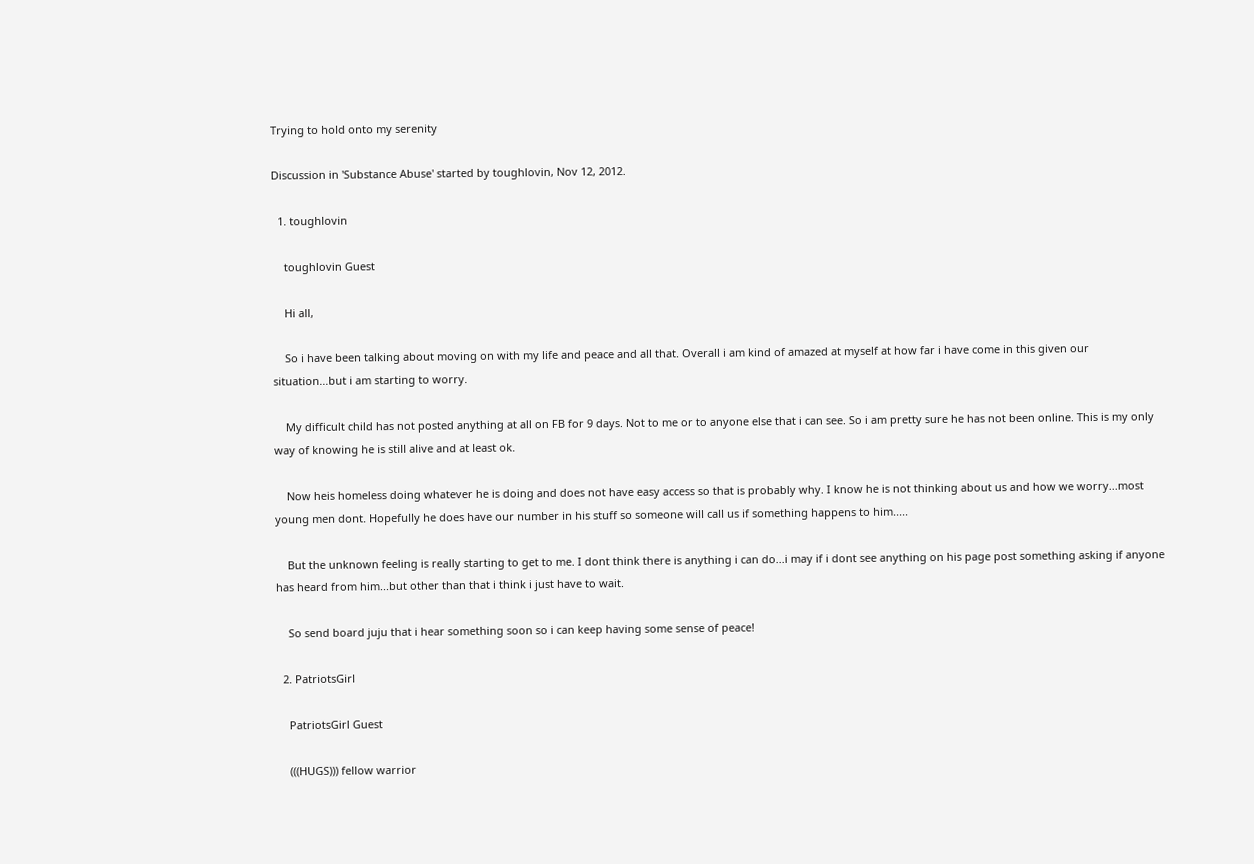Trying to hold onto my serenity

Discussion in 'Substance Abuse' started by toughlovin, Nov 12, 2012.

  1. toughlovin

    toughlovin Guest

    Hi all,

    So i have been talking about moving on with my life and peace and all that. Overall i am kind of amazed at myself at how far i have come in this given our situation...but i am starting to worry.

    My difficult child has not posted anything at all on FB for 9 days. Not to me or to anyone else that i can see. So i am pretty sure he has not been online. This is my only way of knowing he is still alive and at least ok.

    Now heis homeless doing whatever he is doing and does not have easy access so that is probably why. I know he is not thinking about us and how we worry...most young men dont. Hopefully he does have our number in his stuff so someone will call us if something happens to him.....

    But the unknown feeling is really starting to get to me. I dont think there is anything i can do...i may if i dont see anything on his page post something asking if anyone has heard from him...but other than that i think i just have to wait.

    So send board juju that i hear something soon so i can keep having some sense of peace!

  2. PatriotsGirl

    PatriotsGirl Guest

    (((HUGS))) fellow warrior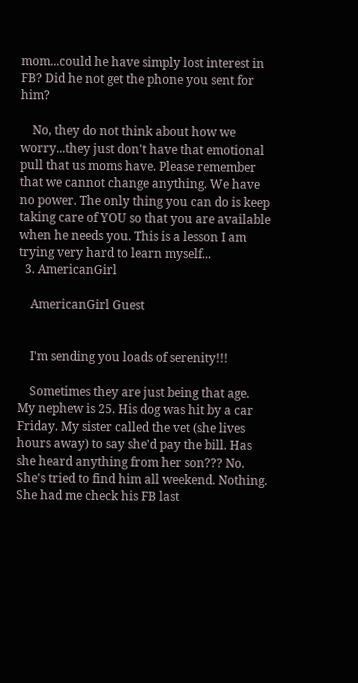mom...could he have simply lost interest in FB? Did he not get the phone you sent for him?

    No, they do not think about how we worry...they just don't have that emotional pull that us moms have. Please remember that we cannot change anything. We have no power. The only thing you can do is keep taking care of YOU so that you are available when he needs you. This is a lesson I am trying very hard to learn myself...
  3. AmericanGirl

    AmericanGirl Guest


    I'm sending you loads of serenity!!!

    Sometimes they are just being that age. My nephew is 25. His dog was hit by a car Friday. My sister called the vet (she lives hours away) to say she'd pay the bill. Has she heard anything from her son??? No. She's tried to find him all weekend. Nothing. She had me check his FB last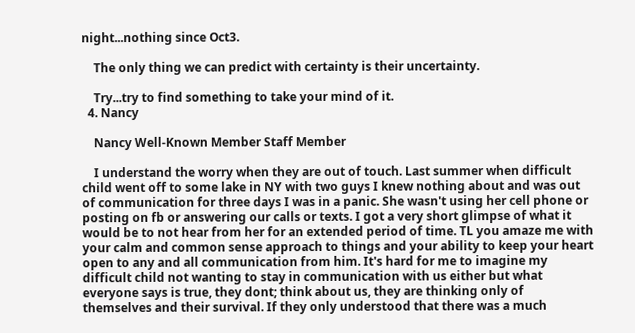night...nothing since Oct3.

    The only thing we can predict with certainty is their uncertainty.

    Try...try to find something to take your mind of it.
  4. Nancy

    Nancy Well-Known Member Staff Member

    I understand the worry when they are out of touch. Last summer when difficult child went off to some lake in NY with two guys I knew nothing about and was out of communication for three days I was in a panic. She wasn't using her cell phone or posting on fb or answering our calls or texts. I got a very short glimpse of what it would be to not hear from her for an extended period of time. TL you amaze me with your calm and common sense approach to things and your ability to keep your heart open to any and all communication from him. It's hard for me to imagine my difficult child not wanting to stay in communication with us either but what everyone says is true, they dont; think about us, they are thinking only of themselves and their survival. If they only understood that there was a much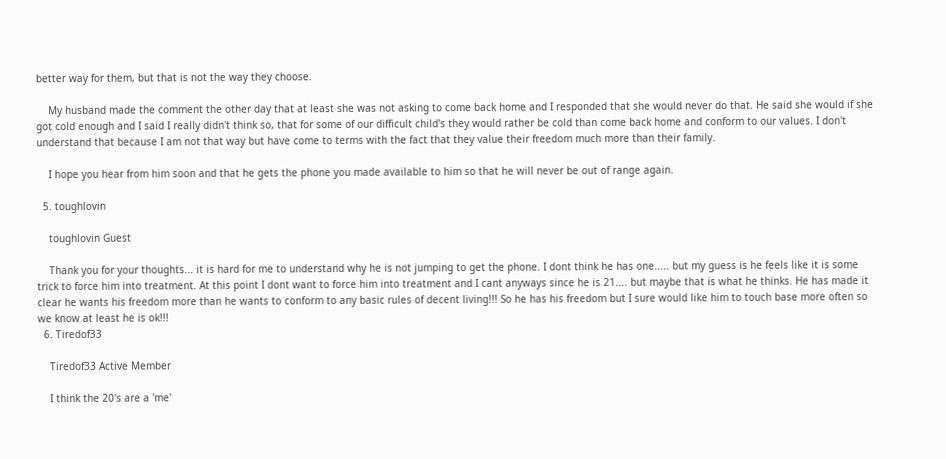better way for them, but that is not the way they choose.

    My husband made the comment the other day that at least she was not asking to come back home and I responded that she would never do that. He said she would if she got cold enough and I said I really didn't think so, that for some of our difficult child's they would rather be cold than come back home and conform to our values. I don't understand that because I am not that way but have come to terms with the fact that they value their freedom much more than their family.

    I hope you hear from him soon and that he gets the phone you made available to him so that he will never be out of range again.

  5. toughlovin

    toughlovin Guest

    Thank you for your thoughts... it is hard for me to understand why he is not jumping to get the phone. I dont think he has one..... but my guess is he feels like it is some trick to force him into treatment. At this point I dont want to force him into treatment and I cant anyways since he is 21.... but maybe that is what he thinks. He has made it clear he wants his freedom more than he wants to conform to any basic rules of decent living!!! So he has his freedom but I sure would like him to touch base more often so we know at least he is ok!!!
  6. Tiredof33

    Tiredof33 Active Member

    I think the 20's are a 'me'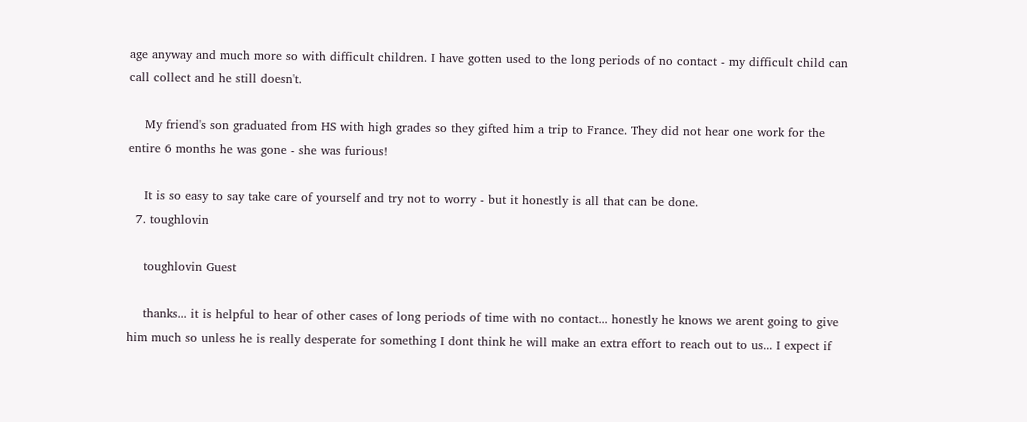age anyway and much more so with difficult children. I have gotten used to the long periods of no contact - my difficult child can call collect and he still doesn't.

    My friend's son graduated from HS with high grades so they gifted him a trip to France. They did not hear one work for the entire 6 months he was gone - she was furious!

    It is so easy to say take care of yourself and try not to worry - but it honestly is all that can be done.
  7. toughlovin

    toughlovin Guest

    thanks... it is helpful to hear of other cases of long periods of time with no contact... honestly he knows we arent going to give him much so unless he is really desperate for something I dont think he will make an extra effort to reach out to us... I expect if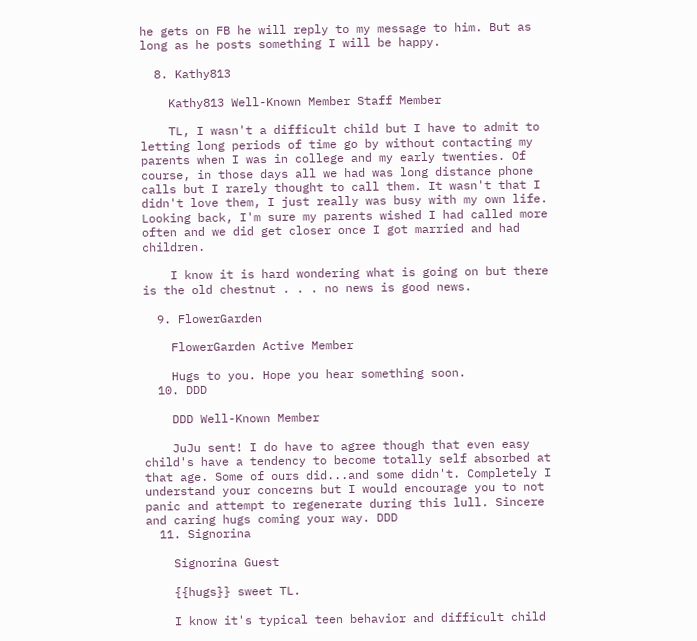he gets on FB he will reply to my message to him. But as long as he posts something I will be happy.

  8. Kathy813

    Kathy813 Well-Known Member Staff Member

    TL, I wasn't a difficult child but I have to admit to letting long periods of time go by without contacting my parents when I was in college and my early twenties. Of course, in those days all we had was long distance phone calls but I rarely thought to call them. It wasn't that I didn't love them, I just really was busy with my own life. Looking back, I'm sure my parents wished I had called more often and we did get closer once I got married and had children.

    I know it is hard wondering what is going on but there is the old chestnut . . . no news is good news.

  9. FlowerGarden

    FlowerGarden Active Member

    Hugs to you. Hope you hear something soon.
  10. DDD

    DDD Well-Known Member

    JuJu sent! I do have to agree though that even easy child's have a tendency to become totally self absorbed at that age. Some of ours did...and some didn't. Completely I understand your concerns but I would encourage you to not panic and attempt to regenerate during this lull. Sincere and caring hugs coming your way. DDD
  11. Signorina

    Signorina Guest

    {{hugs}} sweet TL.

    I know it's typical teen behavior and difficult child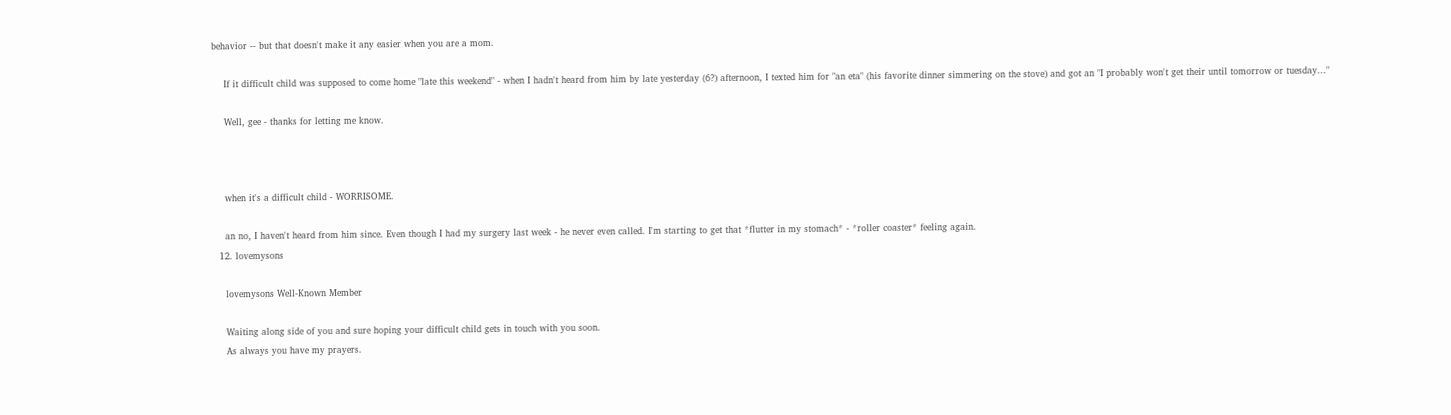behavior -- but that doesn't make it any easier when you are a mom.

    If it difficult child was supposed to come home "late this weekend" - when I hadn't heard from him by late yesterday (6?) afternoon, I texted him for "an eta" (his favorite dinner simmering on the stove) and got an "I probably won't get their until tomorrow or tuesday..."

    Well, gee - thanks for letting me know.



    when it's a difficult child - WORRISOME.

    an no, I haven't heard from him since. Even though I had my surgery last week - he never even called. I'm starting to get that *flutter in my stomach* - *roller coaster* feeling again.
  12. lovemysons

    lovemysons Well-Known Member

    Waiting along side of you and sure hoping your difficult child gets in touch with you soon.
    As always you have my prayers.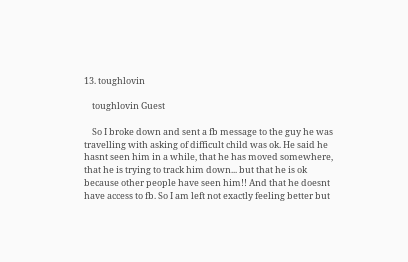13. toughlovin

    toughlovin Guest

    So I broke down and sent a fb message to the guy he was travelling with asking of difficult child was ok. He said he hasnt seen him in a while, that he has moved somewhere, that he is trying to track him down... but that he is ok because other people have seen him!! And that he doesnt have access to fb. So I am left not exactly feeling better but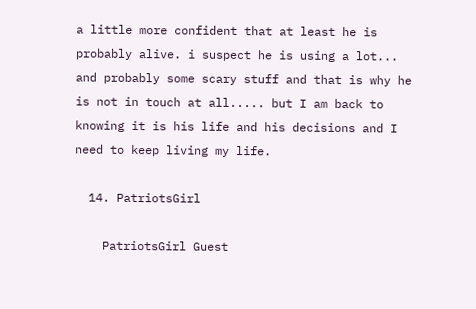a little more confident that at least he is probably alive. i suspect he is using a lot... and probably some scary stuff and that is why he is not in touch at all..... but I am back to knowing it is his life and his decisions and I need to keep living my life.

  14. PatriotsGirl

    PatriotsGirl Guest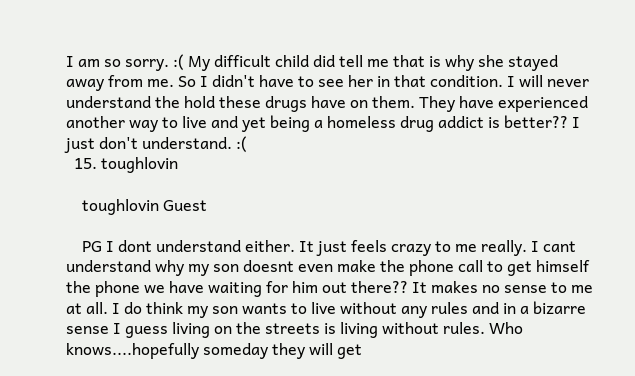I am so sorry. :( My difficult child did tell me that is why she stayed away from me. So I didn't have to see her in that condition. I will never understand the hold these drugs have on them. They have experienced another way to live and yet being a homeless drug addict is better?? I just don't understand. :(
  15. toughlovin

    toughlovin Guest

    PG I dont understand either. It just feels crazy to me really. I cant understand why my son doesnt even make the phone call to get himself the phone we have waiting for him out there?? It makes no sense to me at all. I do think my son wants to live without any rules and in a bizarre sense I guess living on the streets is living without rules. Who knows....hopefully someday they will get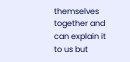themselves together and can explain it to us but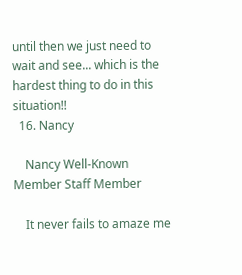until then we just need to wait and see... which is the hardest thing to do in this situation!!
  16. Nancy

    Nancy Well-Known Member Staff Member

    It never fails to amaze me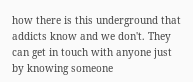how there is this underground that addicts know and we don't. They can get in touch with anyone just by knowing someone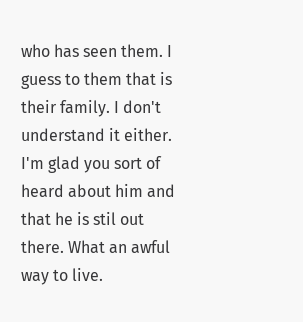who has seen them. I guess to them that is their family. I don't understand it either. I'm glad you sort of heard about him and that he is stil out there. What an awful way to live.